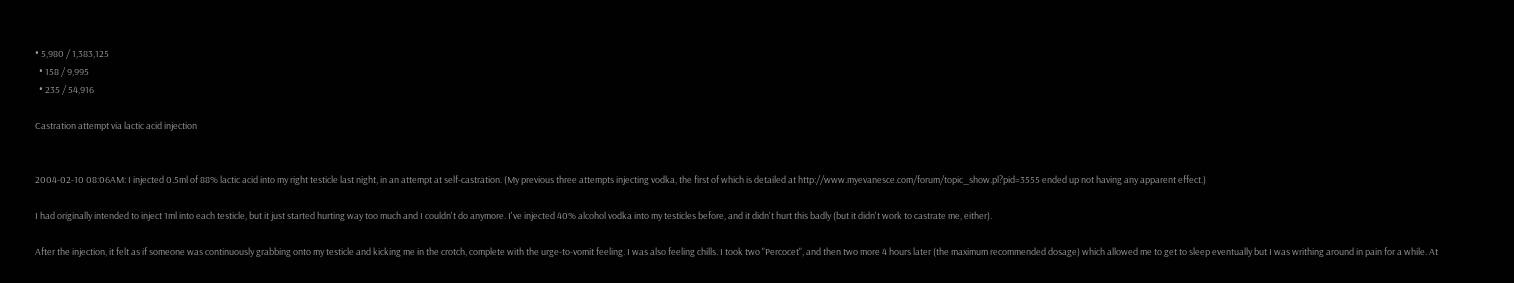• 5,980 / 1,383,125
  • 158 / 9,995
  • 235 / 54,916

Castration attempt via lactic acid injection


2004-02-10 08:06AM: I injected 0.5ml of 88% lactic acid into my right testicle last night, in an attempt at self-castration. (My previous three attempts injecting vodka, the first of which is detailed at http://www.myevanesce.com/forum/topic_show.pl?pid=3555 ended up not having any apparent effect.)

I had originally intended to inject 1ml into each testicle, but it just started hurting way too much and I couldn't do anymore. I've injected 40% alcohol vodka into my testicles before, and it didn't hurt this badly (but it didn't work to castrate me, either).

After the injection, it felt as if someone was continuously grabbing onto my testicle and kicking me in the crotch, complete with the urge-to-vomit feeling. I was also feeling chills. I took two "Percocet", and then two more 4 hours later (the maximum recommended dosage) which allowed me to get to sleep eventually but I was writhing around in pain for a while. At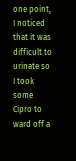one point, I noticed that it was difficult to urinate so I took some Cipro to ward off a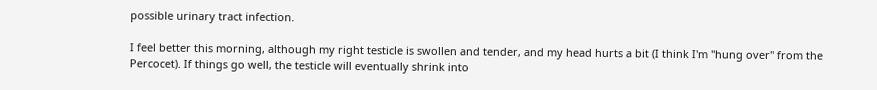possible urinary tract infection.

I feel better this morning, although my right testicle is swollen and tender, and my head hurts a bit (I think I'm "hung over" from the Percocet). If things go well, the testicle will eventually shrink into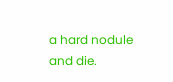a hard nodule and die.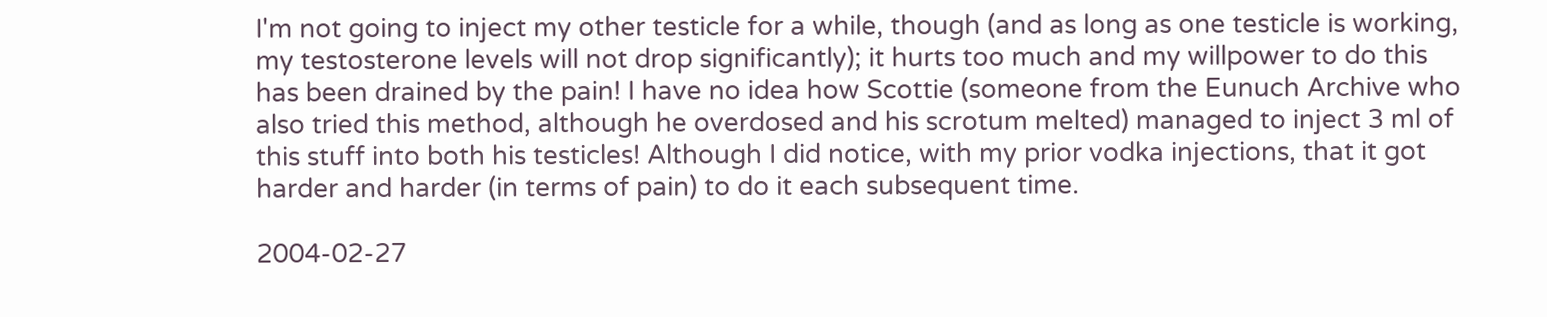I'm not going to inject my other testicle for a while, though (and as long as one testicle is working, my testosterone levels will not drop significantly); it hurts too much and my willpower to do this has been drained by the pain! I have no idea how Scottie (someone from the Eunuch Archive who also tried this method, although he overdosed and his scrotum melted) managed to inject 3 ml of this stuff into both his testicles! Although I did notice, with my prior vodka injections, that it got harder and harder (in terms of pain) to do it each subsequent time.

2004-02-27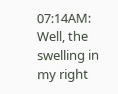07:14AM: Well, the swelling in my right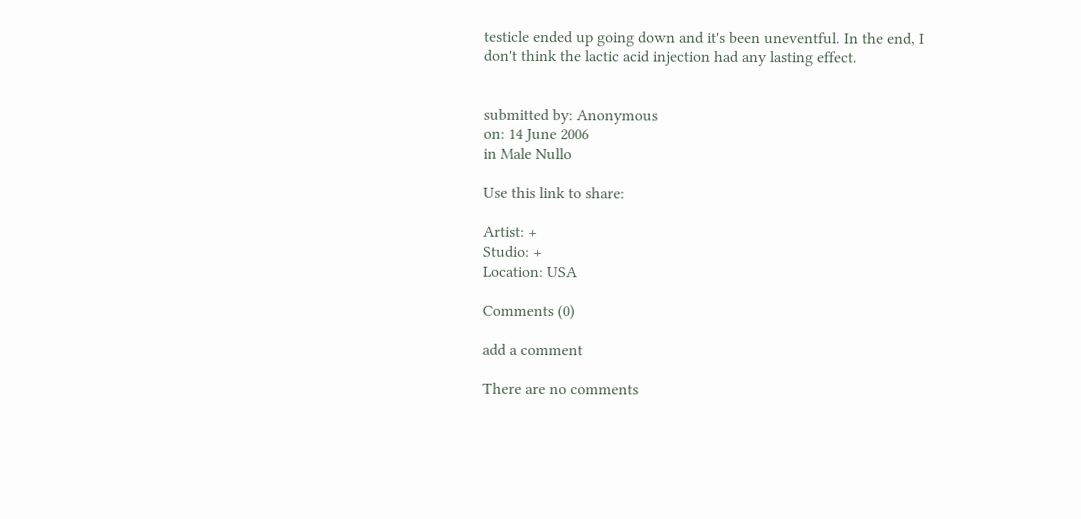testicle ended up going down and it's been uneventful. In the end, I don't think the lactic acid injection had any lasting effect.


submitted by: Anonymous
on: 14 June 2006
in Male Nullo

Use this link to share:

Artist: +
Studio: +
Location: USA

Comments (0)

add a comment

There are no comments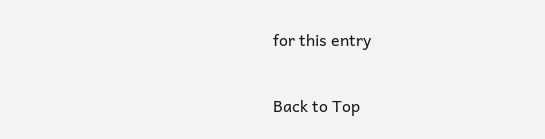for this entry

Back to Top